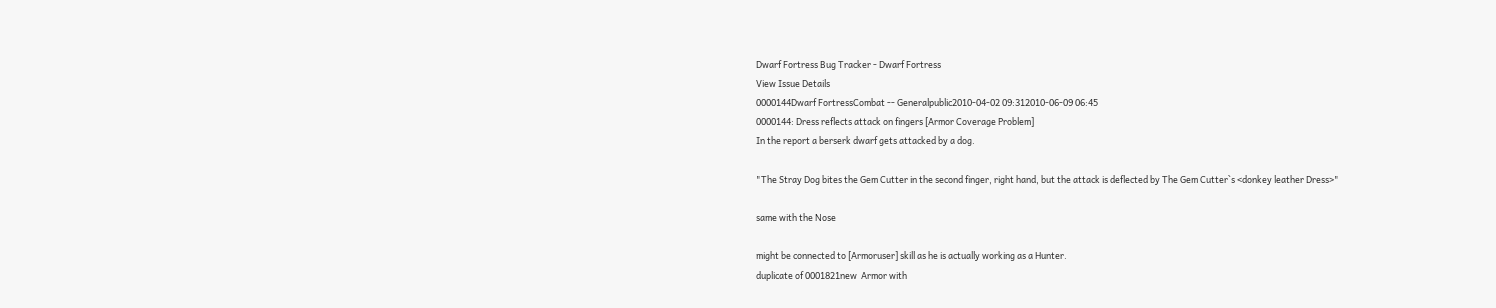Dwarf Fortress Bug Tracker - Dwarf Fortress
View Issue Details
0000144Dwarf FortressCombat -- Generalpublic2010-04-02 09:312010-06-09 06:45
0000144: Dress reflects attack on fingers [Armor Coverage Problem]
In the report a berserk dwarf gets attacked by a dog.

"The Stray Dog bites the Gem Cutter in the second finger, right hand, but the attack is deflected by The Gem Cutter`s <donkey leather Dress>"

same with the Nose

might be connected to [Armoruser] skill as he is actually working as a Hunter.
duplicate of 0001821new  Armor with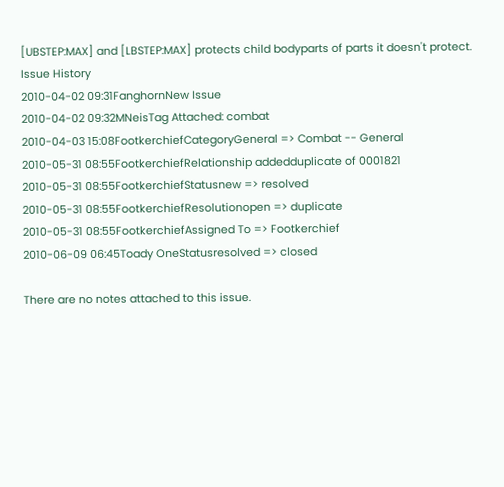[UBSTEP:MAX] and [LBSTEP:MAX] protects child bodyparts of parts it doesn't protect.
Issue History
2010-04-02 09:31FanghornNew Issue
2010-04-02 09:32MNeisTag Attached: combat
2010-04-03 15:08FootkerchiefCategoryGeneral => Combat -- General
2010-05-31 08:55FootkerchiefRelationship addedduplicate of 0001821
2010-05-31 08:55FootkerchiefStatusnew => resolved
2010-05-31 08:55FootkerchiefResolutionopen => duplicate
2010-05-31 08:55FootkerchiefAssigned To => Footkerchief
2010-06-09 06:45Toady OneStatusresolved => closed

There are no notes attached to this issue.